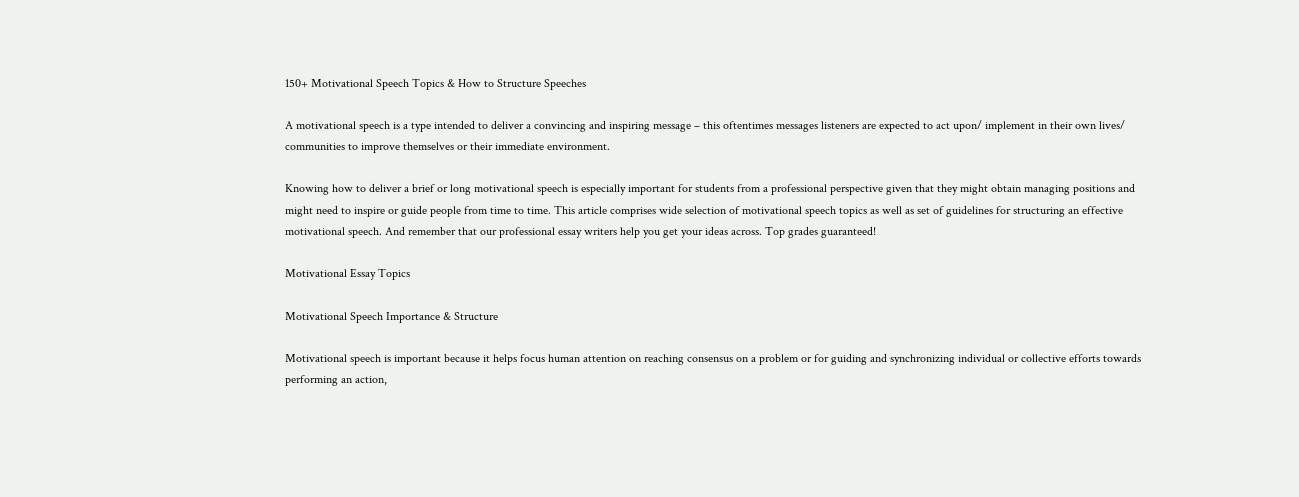150+ Motivational Speech Topics & How to Structure Speeches

A motivational speech is a type intended to deliver a convincing and inspiring message – this oftentimes messages listeners are expected to act upon/ implement in their own lives/ communities to improve themselves or their immediate environment.

Knowing how to deliver a brief or long motivational speech is especially important for students from a professional perspective given that they might obtain managing positions and might need to inspire or guide people from time to time. This article comprises wide selection of motivational speech topics as well as set of guidelines for structuring an effective motivational speech. And remember that our professional essay writers help you get your ideas across. Top grades guaranteed!

Motivational Essay Topics

Motivational Speech Importance & Structure

Motivational speech is important because it helps focus human attention on reaching consensus on a problem or for guiding and synchronizing individual or collective efforts towards performing an action,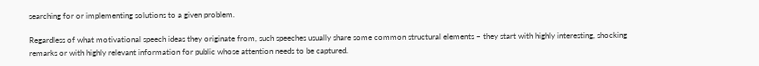searching for or implementing solutions to a given problem.

Regardless of what motivational speech ideas they originate from, such speeches usually share some common structural elements – they start with highly interesting, shocking remarks or with highly relevant information for public whose attention needs to be captured.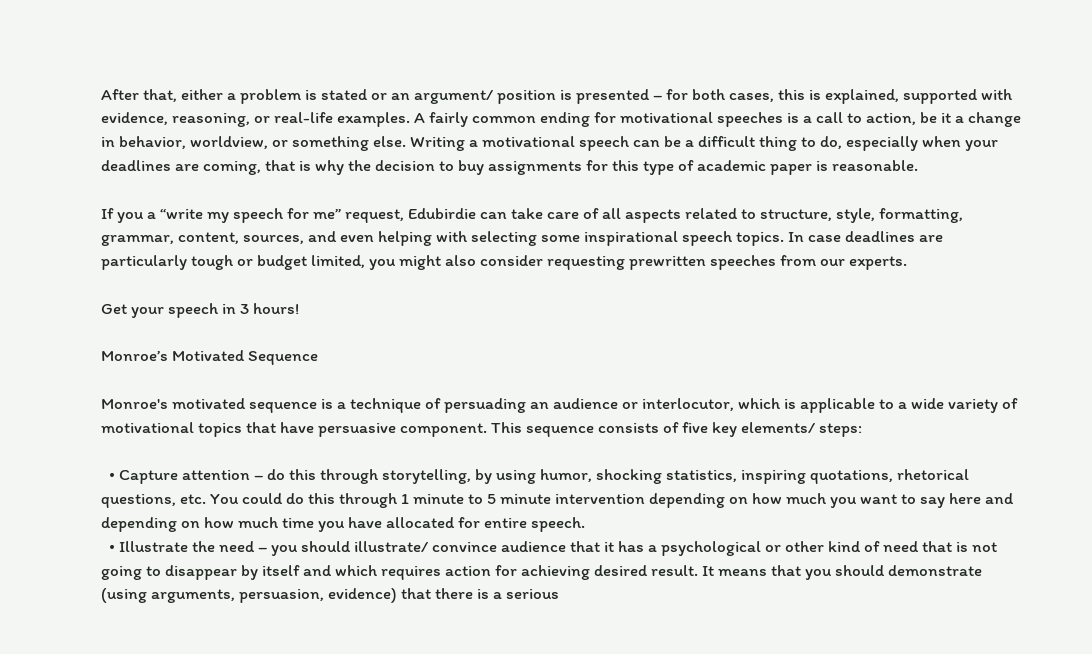After that, either a problem is stated or an argument/ position is presented – for both cases, this is explained, supported with evidence, reasoning, or real-life examples. A fairly common ending for motivational speeches is a call to action, be it a change in behavior, worldview, or something else. Writing a motivational speech can be a difficult thing to do, especially when your deadlines are coming, that is why the decision to buy assignments for this type of academic paper is reasonable.

If you a “write my speech for me” request, Edubirdie can take care of all aspects related to structure, style, formatting, grammar, content, sources, and even helping with selecting some inspirational speech topics. In case deadlines are particularly tough or budget limited, you might also consider requesting prewritten speeches from our experts.

Get your speech in 3 hours!

Monroe’s Motivated Sequence

Monroe's motivated sequence is a technique of persuading an audience or interlocutor, which is applicable to a wide variety of motivational topics that have persuasive component. This sequence consists of five key elements/ steps:

  • Capture attention – do this through storytelling, by using humor, shocking statistics, inspiring quotations, rhetorical questions, etc. You could do this through 1 minute to 5 minute intervention depending on how much you want to say here and depending on how much time you have allocated for entire speech.
  • Illustrate the need – you should illustrate/ convince audience that it has a psychological or other kind of need that is not going to disappear by itself and which requires action for achieving desired result. It means that you should demonstrate (using arguments, persuasion, evidence) that there is a serious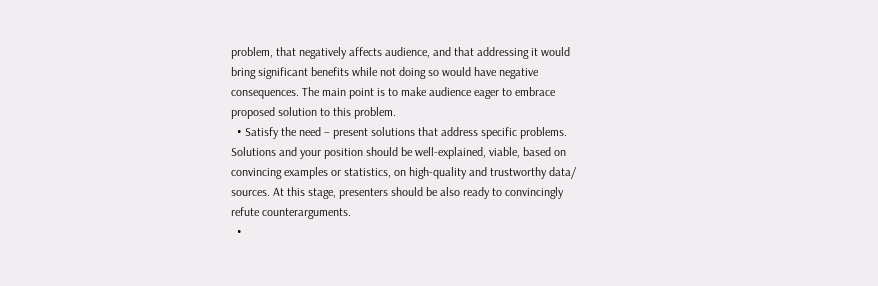problem, that negatively affects audience, and that addressing it would bring significant benefits while not doing so would have negative consequences. The main point is to make audience eager to embrace proposed solution to this problem.
  • Satisfy the need – present solutions that address specific problems. Solutions and your position should be well-explained, viable, based on convincing examples or statistics, on high-quality and trustworthy data/ sources. At this stage, presenters should be also ready to convincingly refute counterarguments.
  •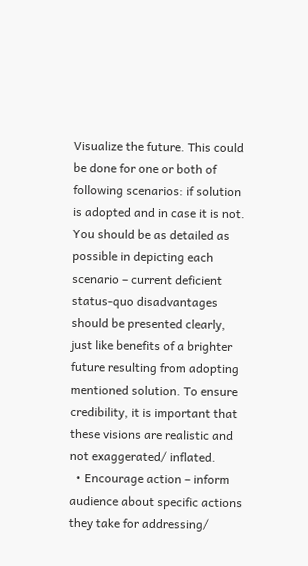Visualize the future. This could be done for one or both of following scenarios: if solution is adopted and in case it is not. You should be as detailed as possible in depicting each scenario – current deficient status-quo disadvantages should be presented clearly, just like benefits of a brighter future resulting from adopting mentioned solution. To ensure credibility, it is important that these visions are realistic and not exaggerated/ inflated.
  • Encourage action – inform audience about specific actions they take for addressing/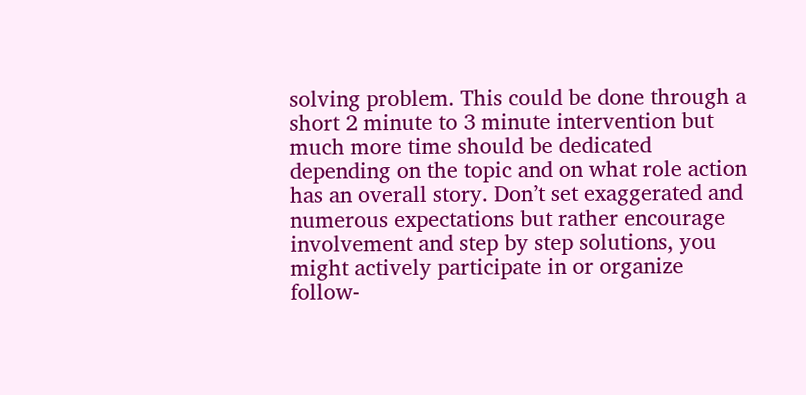solving problem. This could be done through a short 2 minute to 3 minute intervention but much more time should be dedicated depending on the topic and on what role action has an overall story. Don’t set exaggerated and numerous expectations but rather encourage involvement and step by step solutions, you might actively participate in or organize follow-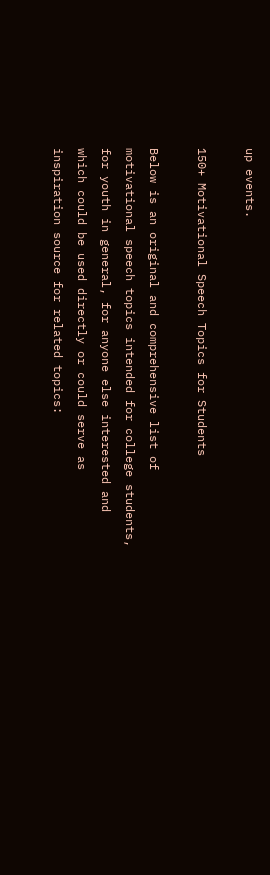up events.

150+ Motivational Speech Topics for Students

Below is an original and comprehensive list of motivational speech topics intended for college students, for youth in general, for anyone else interested and which could be used directly or could serve as inspiration source for related topics: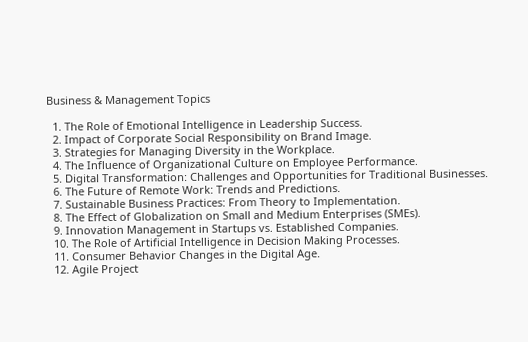Business & Management Topics

  1. The Role of Emotional Intelligence in Leadership Success.
  2. Impact of Corporate Social Responsibility on Brand Image.
  3. Strategies for Managing Diversity in the Workplace.
  4. The Influence of Organizational Culture on Employee Performance.
  5. Digital Transformation: Challenges and Opportunities for Traditional Businesses.
  6. The Future of Remote Work: Trends and Predictions.
  7. Sustainable Business Practices: From Theory to Implementation.
  8. The Effect of Globalization on Small and Medium Enterprises (SMEs).
  9. Innovation Management in Startups vs. Established Companies.
  10. The Role of Artificial Intelligence in Decision Making Processes.
  11. Consumer Behavior Changes in the Digital Age.
  12. Agile Project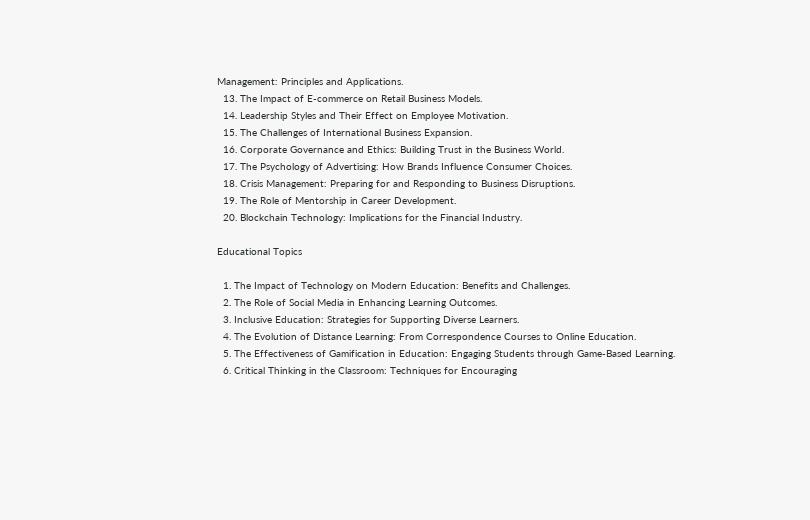Management: Principles and Applications.
  13. The Impact of E-commerce on Retail Business Models.
  14. Leadership Styles and Their Effect on Employee Motivation.
  15. The Challenges of International Business Expansion.
  16. Corporate Governance and Ethics: Building Trust in the Business World.
  17. The Psychology of Advertising: How Brands Influence Consumer Choices.
  18. Crisis Management: Preparing for and Responding to Business Disruptions.
  19. The Role of Mentorship in Career Development.
  20. Blockchain Technology: Implications for the Financial Industry.

Educational Topics

  1. The Impact of Technology on Modern Education: Benefits and Challenges.
  2. The Role of Social Media in Enhancing Learning Outcomes.
  3. Inclusive Education: Strategies for Supporting Diverse Learners.
  4. The Evolution of Distance Learning: From Correspondence Courses to Online Education.
  5. The Effectiveness of Gamification in Education: Engaging Students through Game-Based Learning.
  6. Critical Thinking in the Classroom: Techniques for Encouraging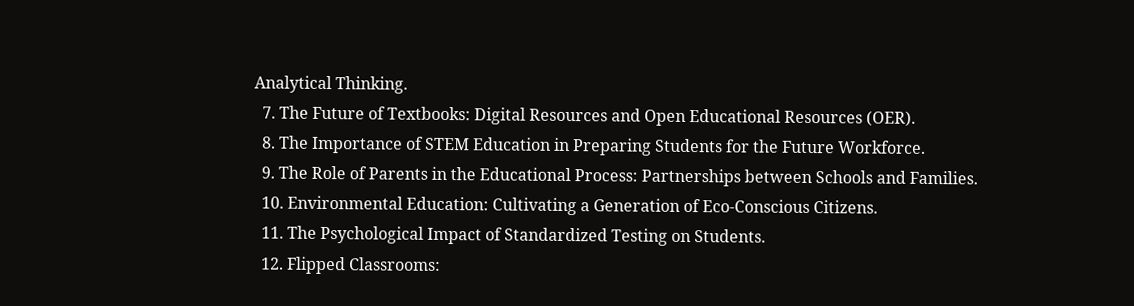Analytical Thinking.
  7. The Future of Textbooks: Digital Resources and Open Educational Resources (OER).
  8. The Importance of STEM Education in Preparing Students for the Future Workforce.
  9. The Role of Parents in the Educational Process: Partnerships between Schools and Families.
  10. Environmental Education: Cultivating a Generation of Eco-Conscious Citizens.
  11. The Psychological Impact of Standardized Testing on Students.
  12. Flipped Classrooms: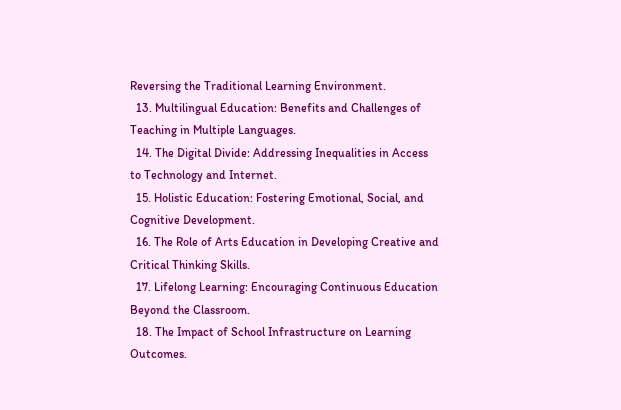Reversing the Traditional Learning Environment.
  13. Multilingual Education: Benefits and Challenges of Teaching in Multiple Languages.
  14. The Digital Divide: Addressing Inequalities in Access to Technology and Internet.
  15. Holistic Education: Fostering Emotional, Social, and Cognitive Development.
  16. The Role of Arts Education in Developing Creative and Critical Thinking Skills.
  17. Lifelong Learning: Encouraging Continuous Education Beyond the Classroom.
  18. The Impact of School Infrastructure on Learning Outcomes.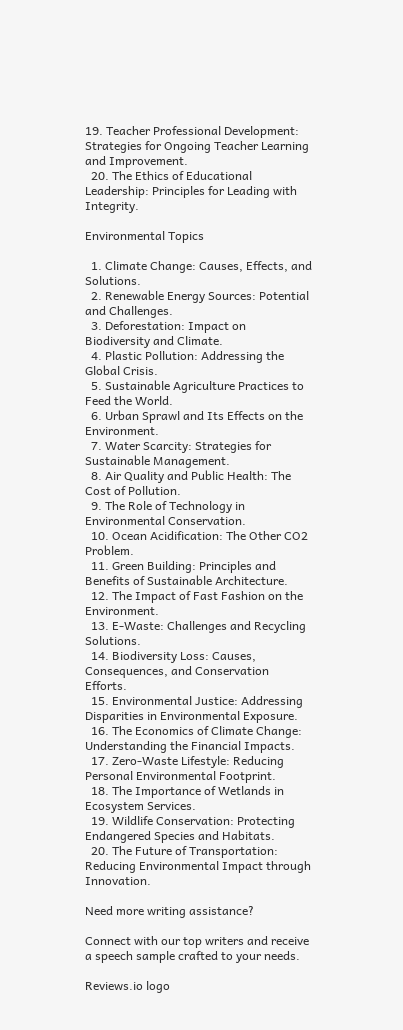19. Teacher Professional Development: Strategies for Ongoing Teacher Learning and Improvement.
  20. The Ethics of Educational Leadership: Principles for Leading with Integrity.

Environmental Topics

  1. Climate Change: Causes, Effects, and Solutions.
  2. Renewable Energy Sources: Potential and Challenges.
  3. Deforestation: Impact on Biodiversity and Climate.
  4. Plastic Pollution: Addressing the Global Crisis.
  5. Sustainable Agriculture Practices to Feed the World.
  6. Urban Sprawl and Its Effects on the Environment.
  7. Water Scarcity: Strategies for Sustainable Management.
  8. Air Quality and Public Health: The Cost of Pollution.
  9. The Role of Technology in Environmental Conservation.
  10. Ocean Acidification: The Other CO2 Problem.
  11. Green Building: Principles and Benefits of Sustainable Architecture.
  12. The Impact of Fast Fashion on the Environment.
  13. E-Waste: Challenges and Recycling Solutions.
  14. Biodiversity Loss: Causes, Consequences, and Conservation Efforts.
  15. Environmental Justice: Addressing Disparities in Environmental Exposure.
  16. The Economics of Climate Change: Understanding the Financial Impacts.
  17. Zero-Waste Lifestyle: Reducing Personal Environmental Footprint.
  18. The Importance of Wetlands in Ecosystem Services.
  19. Wildlife Conservation: Protecting Endangered Species and Habitats.
  20. The Future of Transportation: Reducing Environmental Impact through Innovation.

Need more writing assistance?

Connect with our top writers and receive a speech sample crafted to your needs.

Reviews.io logo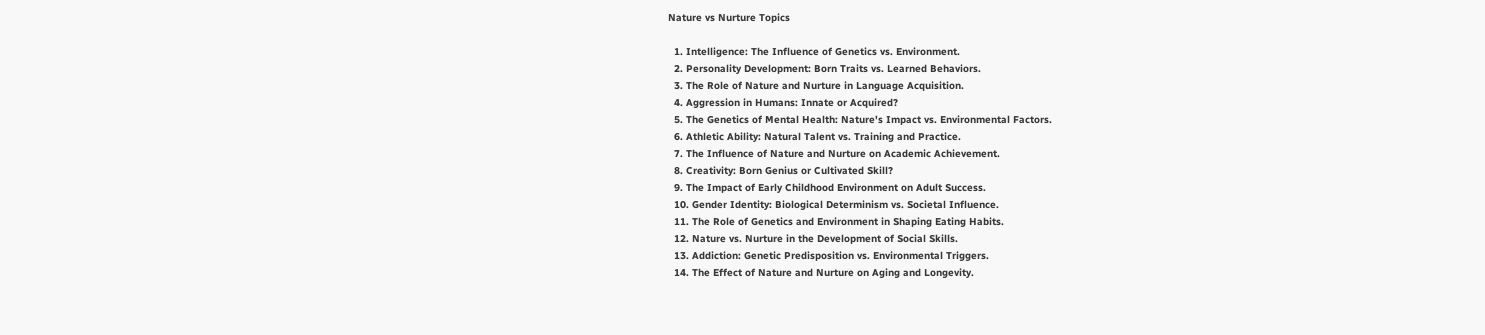Nature vs Nurture Topics

  1. Intelligence: The Influence of Genetics vs. Environment.
  2. Personality Development: Born Traits vs. Learned Behaviors.
  3. The Role of Nature and Nurture in Language Acquisition.
  4. Aggression in Humans: Innate or Acquired?
  5. The Genetics of Mental Health: Nature's Impact vs. Environmental Factors.
  6. Athletic Ability: Natural Talent vs. Training and Practice.
  7. The Influence of Nature and Nurture on Academic Achievement.
  8. Creativity: Born Genius or Cultivated Skill?
  9. The Impact of Early Childhood Environment on Adult Success.
  10. Gender Identity: Biological Determinism vs. Societal Influence.
  11. The Role of Genetics and Environment in Shaping Eating Habits.
  12. Nature vs. Nurture in the Development of Social Skills.
  13. Addiction: Genetic Predisposition vs. Environmental Triggers.
  14. The Effect of Nature and Nurture on Aging and Longevity.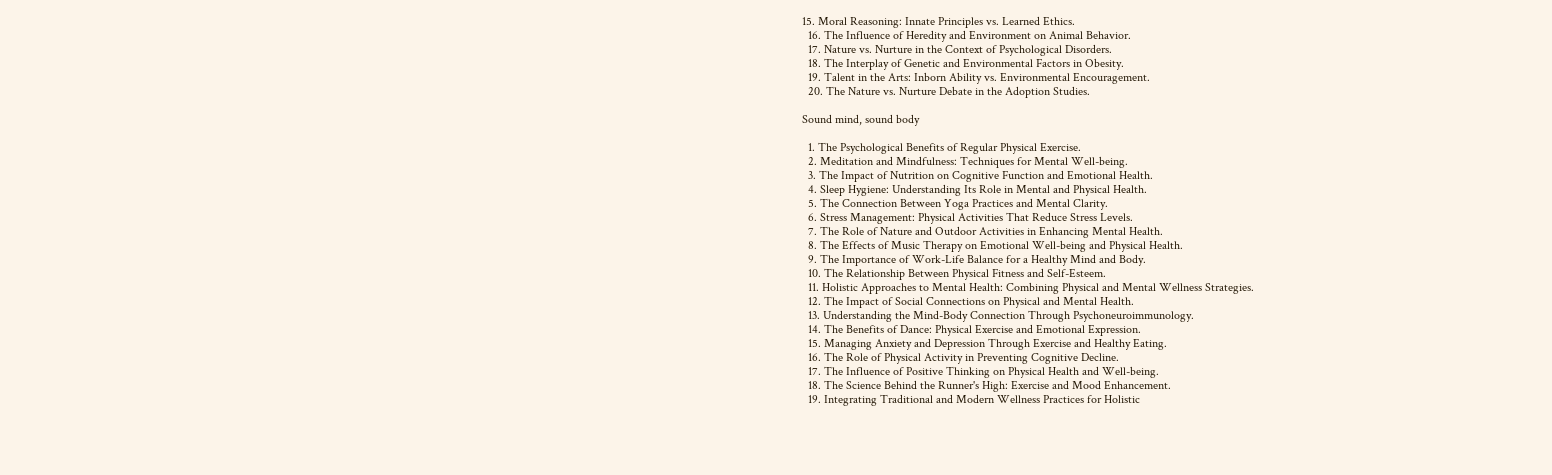15. Moral Reasoning: Innate Principles vs. Learned Ethics.
  16. The Influence of Heredity and Environment on Animal Behavior.
  17. Nature vs. Nurture in the Context of Psychological Disorders.
  18. The Interplay of Genetic and Environmental Factors in Obesity.
  19. Talent in the Arts: Inborn Ability vs. Environmental Encouragement.
  20. The Nature vs. Nurture Debate in the Adoption Studies.

Sound mind, sound body

  1. The Psychological Benefits of Regular Physical Exercise.
  2. Meditation and Mindfulness: Techniques for Mental Well-being.
  3. The Impact of Nutrition on Cognitive Function and Emotional Health.
  4. Sleep Hygiene: Understanding Its Role in Mental and Physical Health.
  5. The Connection Between Yoga Practices and Mental Clarity.
  6. Stress Management: Physical Activities That Reduce Stress Levels.
  7. The Role of Nature and Outdoor Activities in Enhancing Mental Health.
  8. The Effects of Music Therapy on Emotional Well-being and Physical Health.
  9. The Importance of Work-Life Balance for a Healthy Mind and Body.
  10. The Relationship Between Physical Fitness and Self-Esteem.
  11. Holistic Approaches to Mental Health: Combining Physical and Mental Wellness Strategies.
  12. The Impact of Social Connections on Physical and Mental Health.
  13. Understanding the Mind-Body Connection Through Psychoneuroimmunology.
  14. The Benefits of Dance: Physical Exercise and Emotional Expression.
  15. Managing Anxiety and Depression Through Exercise and Healthy Eating.
  16. The Role of Physical Activity in Preventing Cognitive Decline.
  17. The Influence of Positive Thinking on Physical Health and Well-being.
  18. The Science Behind the Runner's High: Exercise and Mood Enhancement.
  19. Integrating Traditional and Modern Wellness Practices for Holistic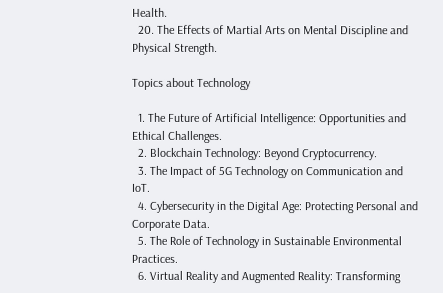Health.
  20. The Effects of Martial Arts on Mental Discipline and Physical Strength.

Topics about Technology

  1. The Future of Artificial Intelligence: Opportunities and Ethical Challenges.
  2. Blockchain Technology: Beyond Cryptocurrency.
  3. The Impact of 5G Technology on Communication and IoT.
  4. Cybersecurity in the Digital Age: Protecting Personal and Corporate Data.
  5. The Role of Technology in Sustainable Environmental Practices.
  6. Virtual Reality and Augmented Reality: Transforming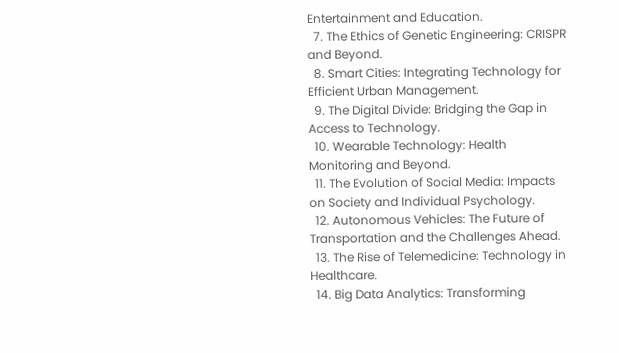Entertainment and Education.
  7. The Ethics of Genetic Engineering: CRISPR and Beyond.
  8. Smart Cities: Integrating Technology for Efficient Urban Management.
  9. The Digital Divide: Bridging the Gap in Access to Technology.
  10. Wearable Technology: Health Monitoring and Beyond.
  11. The Evolution of Social Media: Impacts on Society and Individual Psychology.
  12. Autonomous Vehicles: The Future of Transportation and the Challenges Ahead.
  13. The Rise of Telemedicine: Technology in Healthcare.
  14. Big Data Analytics: Transforming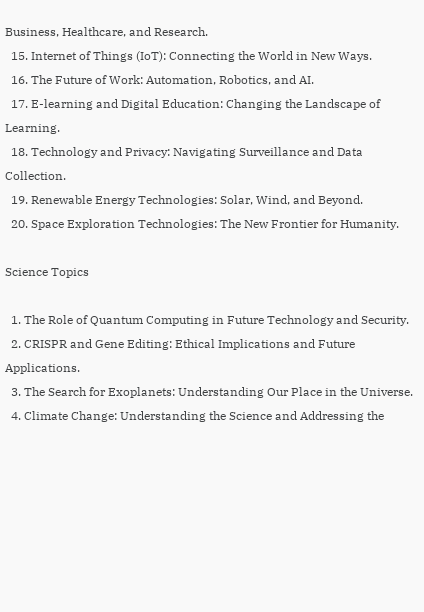Business, Healthcare, and Research.
  15. Internet of Things (IoT): Connecting the World in New Ways.
  16. The Future of Work: Automation, Robotics, and AI.
  17. E-learning and Digital Education: Changing the Landscape of Learning.
  18. Technology and Privacy: Navigating Surveillance and Data Collection.
  19. Renewable Energy Technologies: Solar, Wind, and Beyond.
  20. Space Exploration Technologies: The New Frontier for Humanity.

Science Topics

  1. The Role of Quantum Computing in Future Technology and Security.
  2. CRISPR and Gene Editing: Ethical Implications and Future Applications.
  3. The Search for Exoplanets: Understanding Our Place in the Universe.
  4. Climate Change: Understanding the Science and Addressing the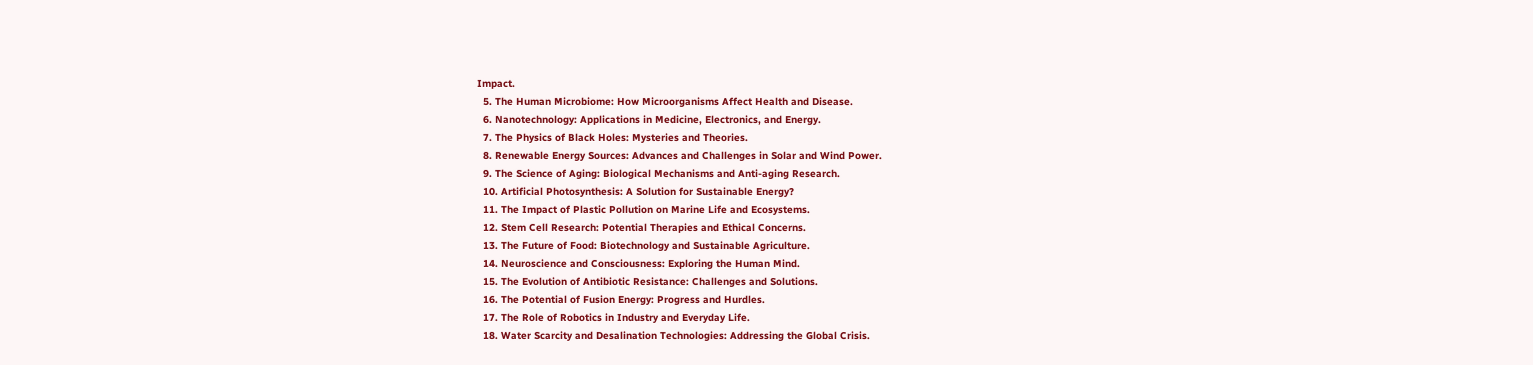Impact.
  5. The Human Microbiome: How Microorganisms Affect Health and Disease.
  6. Nanotechnology: Applications in Medicine, Electronics, and Energy.
  7. The Physics of Black Holes: Mysteries and Theories.
  8. Renewable Energy Sources: Advances and Challenges in Solar and Wind Power.
  9. The Science of Aging: Biological Mechanisms and Anti-aging Research.
  10. Artificial Photosynthesis: A Solution for Sustainable Energy?
  11. The Impact of Plastic Pollution on Marine Life and Ecosystems.
  12. Stem Cell Research: Potential Therapies and Ethical Concerns.
  13. The Future of Food: Biotechnology and Sustainable Agriculture.
  14. Neuroscience and Consciousness: Exploring the Human Mind.
  15. The Evolution of Antibiotic Resistance: Challenges and Solutions.
  16. The Potential of Fusion Energy: Progress and Hurdles.
  17. The Role of Robotics in Industry and Everyday Life.
  18. Water Scarcity and Desalination Technologies: Addressing the Global Crisis.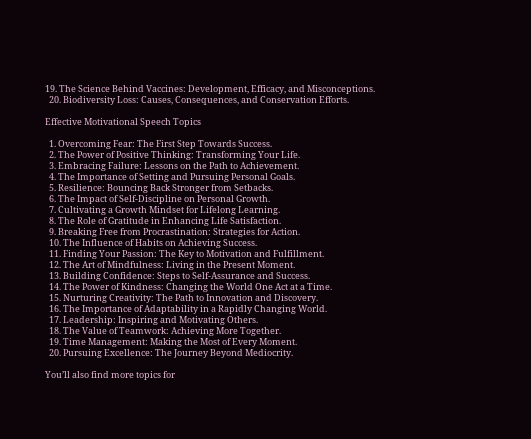19. The Science Behind Vaccines: Development, Efficacy, and Misconceptions.
  20. Biodiversity Loss: Causes, Consequences, and Conservation Efforts.

Effective Motivational Speech Topics

  1. Overcoming Fear: The First Step Towards Success.
  2. The Power of Positive Thinking: Transforming Your Life.
  3. Embracing Failure: Lessons on the Path to Achievement.
  4. The Importance of Setting and Pursuing Personal Goals.
  5. Resilience: Bouncing Back Stronger from Setbacks.
  6. The Impact of Self-Discipline on Personal Growth.
  7. Cultivating a Growth Mindset for Lifelong Learning.
  8. The Role of Gratitude in Enhancing Life Satisfaction.
  9. Breaking Free from Procrastination: Strategies for Action.
  10. The Influence of Habits on Achieving Success.
  11. Finding Your Passion: The Key to Motivation and Fulfillment.
  12. The Art of Mindfulness: Living in the Present Moment.
  13. Building Confidence: Steps to Self-Assurance and Success.
  14. The Power of Kindness: Changing the World One Act at a Time.
  15. Nurturing Creativity: The Path to Innovation and Discovery.
  16. The Importance of Adaptability in a Rapidly Changing World.
  17. Leadership: Inspiring and Motivating Others.
  18. The Value of Teamwork: Achieving More Together.
  19. Time Management: Making the Most of Every Moment.
  20. Pursuing Excellence: The Journey Beyond Mediocrity.

You’ll also find more topics for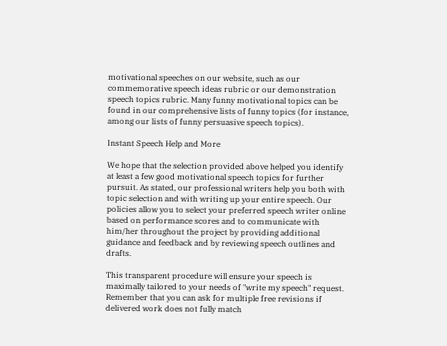motivational speeches on our website, such as our commemorative speech ideas rubric or our demonstration speech topics rubric. Many funny motivational topics can be found in our comprehensive lists of funny topics (for instance, among our lists of funny persuasive speech topics).

Instant Speech Help and More

We hope that the selection provided above helped you identify at least a few good motivational speech topics for further pursuit. As stated, our professional writers help you both with topic selection and with writing up your entire speech. Our policies allow you to select your preferred speech writer online based on performance scores and to communicate with him/her throughout the project by providing additional guidance and feedback and by reviewing speech outlines and drafts.

This transparent procedure will ensure your speech is maximally tailored to your needs of "write my speech" request. Remember that you can ask for multiple free revisions if delivered work does not fully match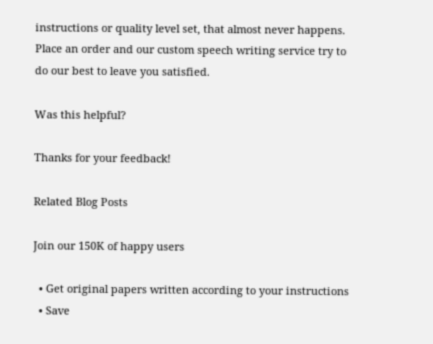instructions or quality level set, that almost never happens. Place an order and our custom speech writing service try to do our best to leave you satisfied.

Was this helpful?

Thanks for your feedback!

Related Blog Posts

Join our 150K of happy users

  • Get original papers written according to your instructions
  • Save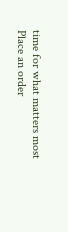time for what matters most
Place an order